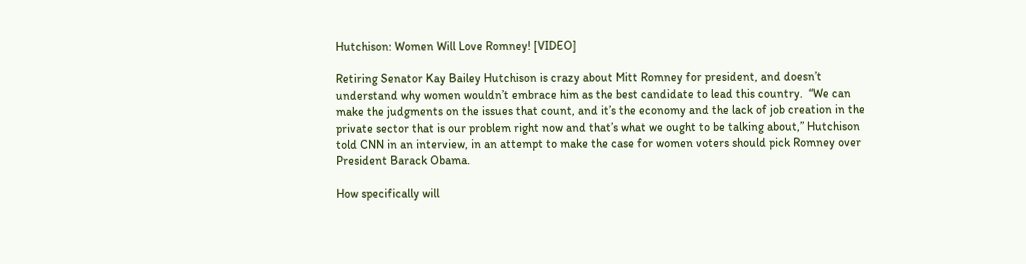Hutchison: Women Will Love Romney! [VIDEO]

Retiring Senator Kay Bailey Hutchison is crazy about Mitt Romney for president, and doesn’t understand why women wouldn’t embrace him as the best candidate to lead this country.  “We can make the judgments on the issues that count, and it’s the economy and the lack of job creation in the private sector that is our problem right now and that’s what we ought to be talking about,” Hutchison told CNN in an interview, in an attempt to make the case for women voters should pick Romney over President Barack Obama.

How specifically will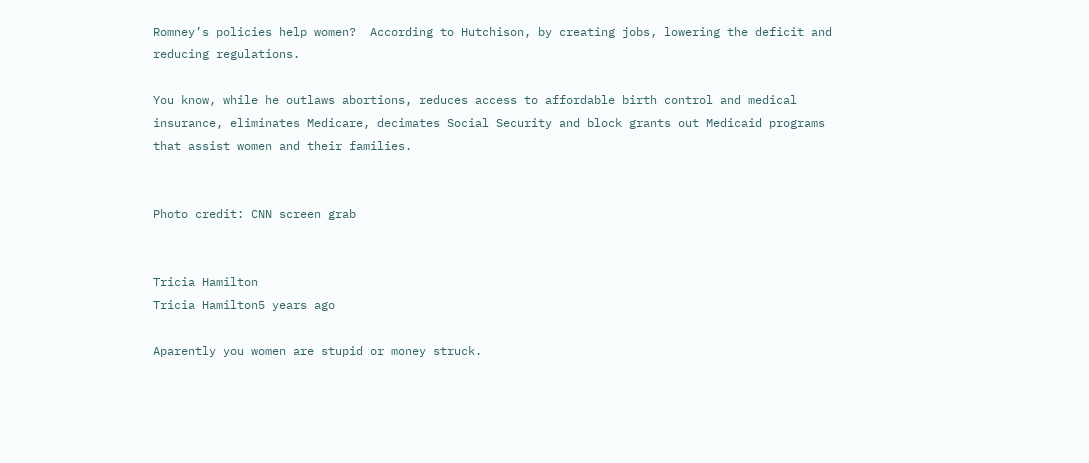Romney’s policies help women?  According to Hutchison, by creating jobs, lowering the deficit and reducing regulations.

You know, while he outlaws abortions, reduces access to affordable birth control and medical insurance, eliminates Medicare, decimates Social Security and block grants out Medicaid programs that assist women and their families.


Photo credit: CNN screen grab


Tricia Hamilton
Tricia Hamilton5 years ago

Aparently you women are stupid or money struck.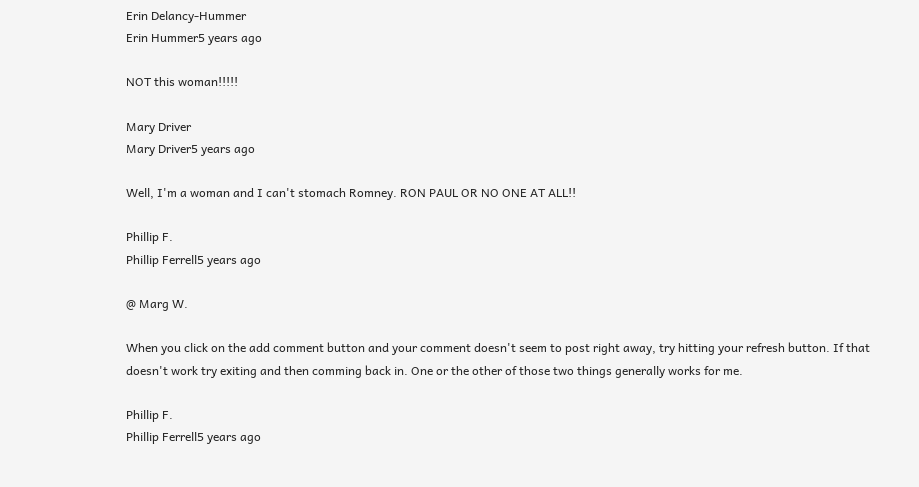Erin Delancy-Hummer
Erin Hummer5 years ago

NOT this woman!!!!!

Mary Driver
Mary Driver5 years ago

Well, I'm a woman and I can't stomach Romney. RON PAUL OR NO ONE AT ALL!!

Phillip F.
Phillip Ferrell5 years ago

@ Marg W.

When you click on the add comment button and your comment doesn't seem to post right away, try hitting your refresh button. If that doesn't work try exiting and then comming back in. One or the other of those two things generally works for me.

Phillip F.
Phillip Ferrell5 years ago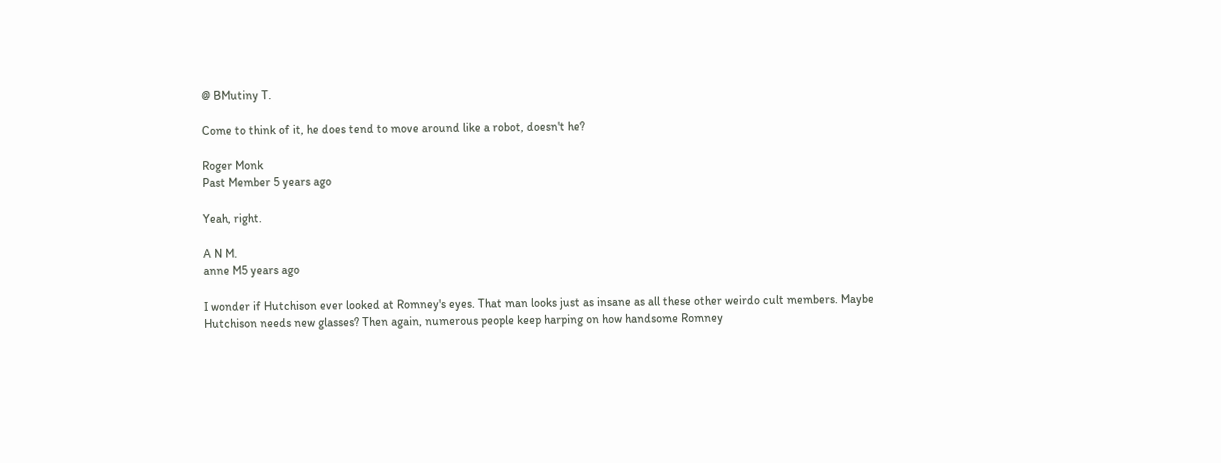@ BMutiny T.

Come to think of it, he does tend to move around like a robot, doesn't he?

Roger Monk
Past Member 5 years ago

Yeah, right.

A N M.
anne M5 years ago

I wonder if Hutchison ever looked at Romney's eyes. That man looks just as insane as all these other weirdo cult members. Maybe Hutchison needs new glasses? Then again, numerous people keep harping on how handsome Romney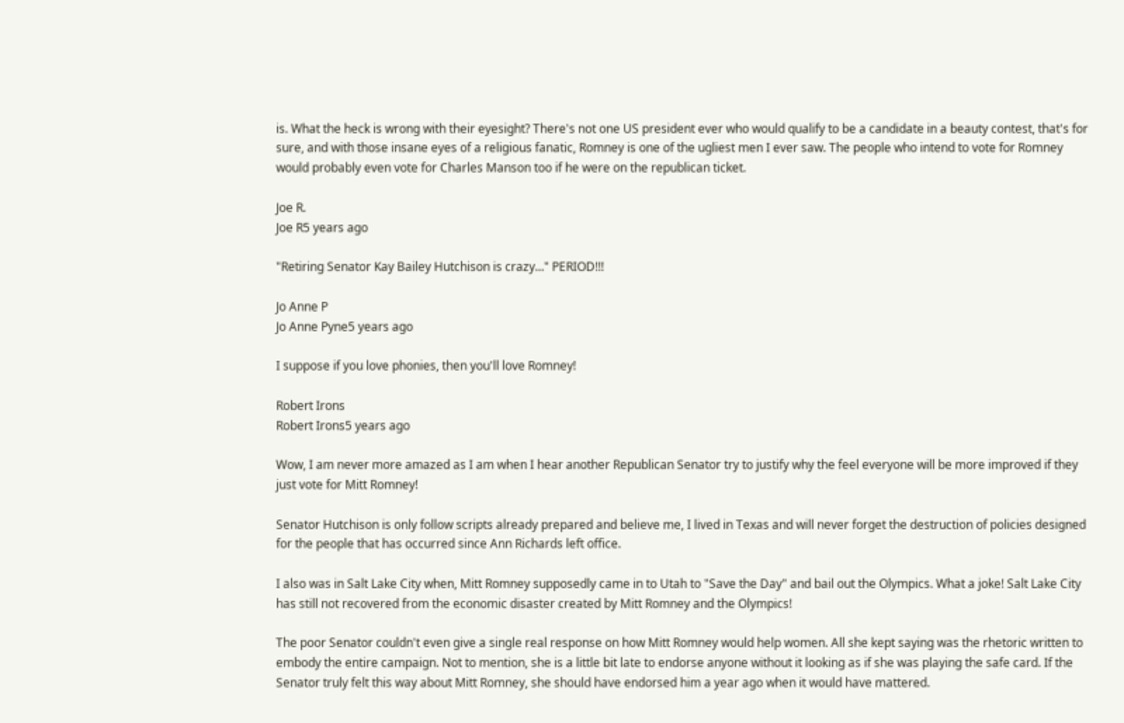is. What the heck is wrong with their eyesight? There's not one US president ever who would qualify to be a candidate in a beauty contest, that's for sure, and with those insane eyes of a religious fanatic, Romney is one of the ugliest men I ever saw. The people who intend to vote for Romney would probably even vote for Charles Manson too if he were on the republican ticket.

Joe R.
Joe R5 years ago

"Retiring Senator Kay Bailey Hutchison is crazy..." PERIOD!!!

Jo Anne P
Jo Anne Pyne5 years ago

I suppose if you love phonies, then you'll love Romney!

Robert Irons
Robert Irons5 years ago

Wow, I am never more amazed as I am when I hear another Republican Senator try to justify why the feel everyone will be more improved if they just vote for Mitt Romney!

Senator Hutchison is only follow scripts already prepared and believe me, I lived in Texas and will never forget the destruction of policies designed for the people that has occurred since Ann Richards left office.

I also was in Salt Lake City when, Mitt Romney supposedly came in to Utah to "Save the Day" and bail out the Olympics. What a joke! Salt Lake City has still not recovered from the economic disaster created by Mitt Romney and the Olympics!

The poor Senator couldn't even give a single real response on how Mitt Romney would help women. All she kept saying was the rhetoric written to embody the entire campaign. Not to mention, she is a little bit late to endorse anyone without it looking as if she was playing the safe card. If the Senator truly felt this way about Mitt Romney, she should have endorsed him a year ago when it would have mattered.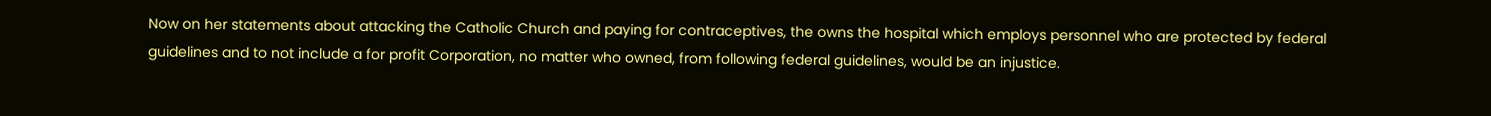Now on her statements about attacking the Catholic Church and paying for contraceptives, the owns the hospital which employs personnel who are protected by federal guidelines and to not include a for profit Corporation, no matter who owned, from following federal guidelines, would be an injustice.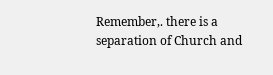Remember,. there is a separation of Church and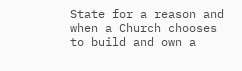State for a reason and when a Church chooses to build and own a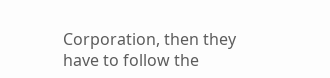Corporation, then they have to follow the